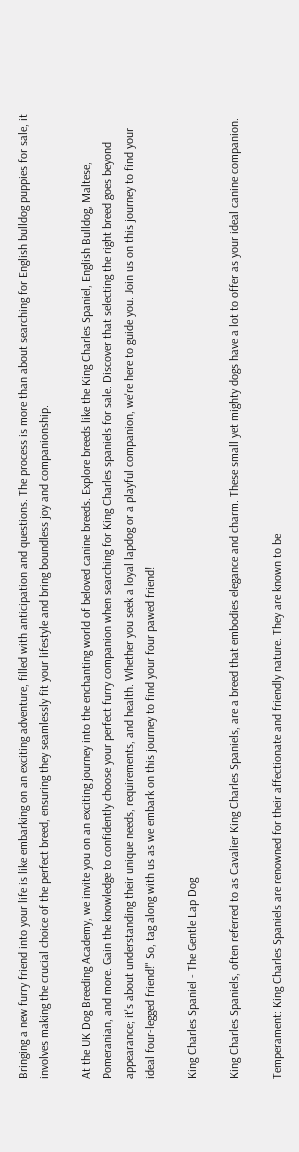Bringing a new furry friend into your life is like embarking on an exciting adventure, filled with anticipation and questions. The process is more than about searching for English bulldog puppies for sale, it involves making the crucial choice of the perfect breed, ensuring they seamlessly fit your lifestyle and bring boundless joy and companionship.

At the UK Dog Breeding Academy, we invite you on an exciting journey into the enchanting world of beloved canine breeds. Explore breeds like the King Charles Spaniel, English Bulldog, Maltese, Pomeranian, and more. Gain the knowledge to confidently choose your perfect furry companion when searching for King Charles spaniels for sale. Discover that selecting the right breed goes beyond appearance; it's about understanding their unique needs, requirements, and health. Whether you seek a loyal lapdog or a playful companion, we're here to guide you. Join us on this journey to find your ideal four-legged friend!" So, tag along with us as we embark on this journey to find your four pawed friend!

King Charles Spaniel - The Gentle Lap Dog

King Charles Spaniels, often referred to as Cavalier King Charles Spaniels, are a breed that embodies elegance and charm. These small yet mighty dogs have a lot to offer as your ideal canine companion.

Temperament: King Charles Spaniels are renowned for their affectionate and friendly nature. They are known to be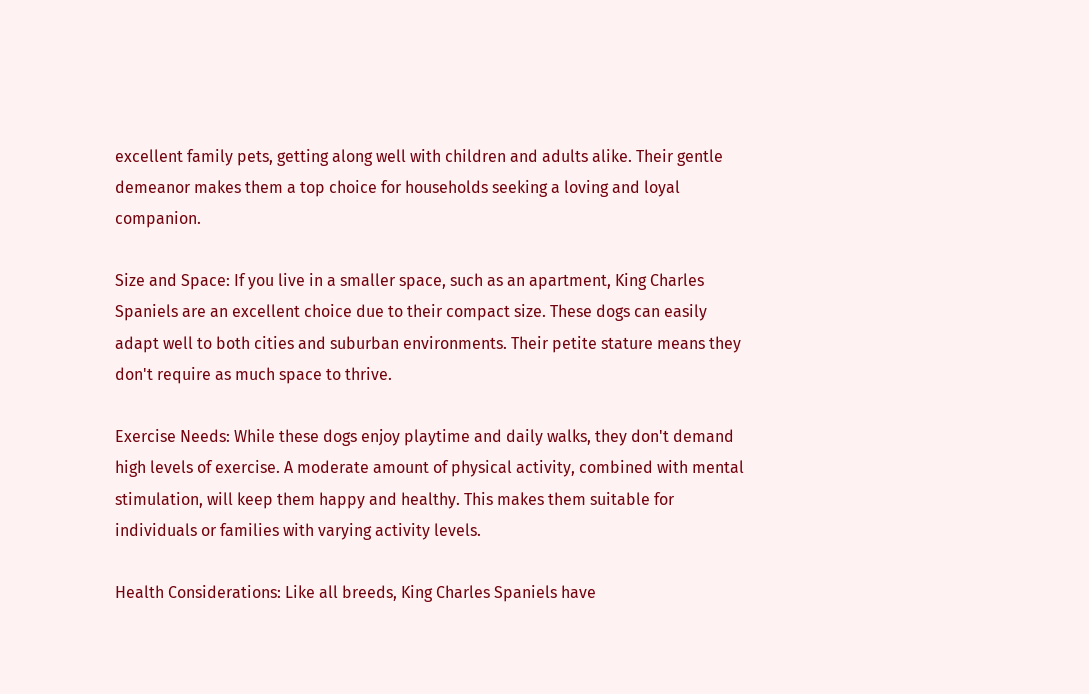excellent family pets, getting along well with children and adults alike. Their gentle demeanor makes them a top choice for households seeking a loving and loyal companion.

Size and Space: If you live in a smaller space, such as an apartment, King Charles Spaniels are an excellent choice due to their compact size. These dogs can easily adapt well to both cities and suburban environments. Their petite stature means they don't require as much space to thrive.

Exercise Needs: While these dogs enjoy playtime and daily walks, they don't demand high levels of exercise. A moderate amount of physical activity, combined with mental stimulation, will keep them happy and healthy. This makes them suitable for individuals or families with varying activity levels.

Health Considerations: Like all breeds, King Charles Spaniels have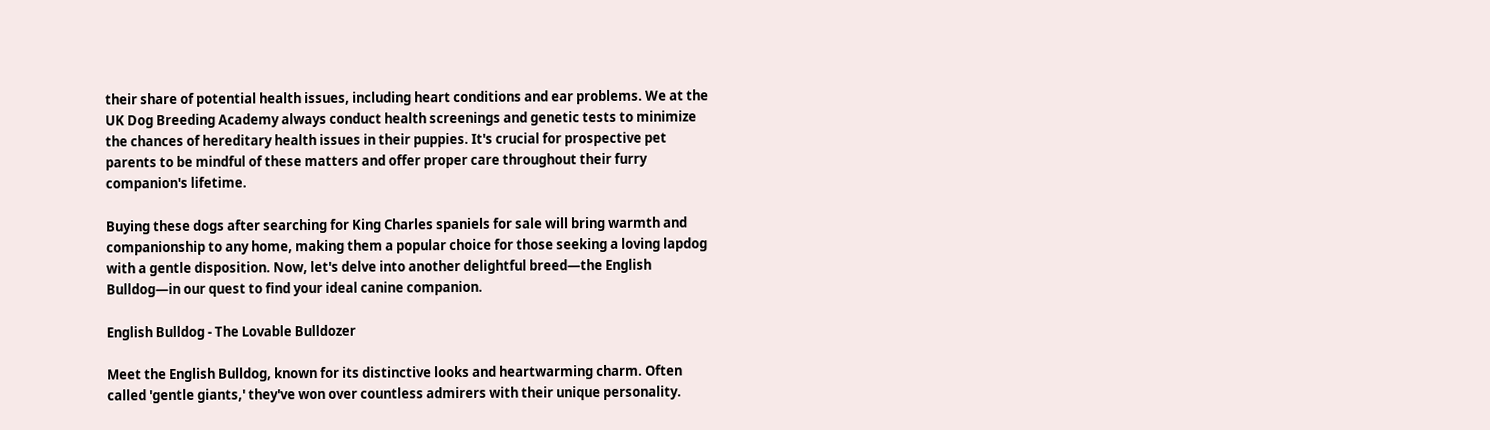their share of potential health issues, including heart conditions and ear problems. We at the UK Dog Breeding Academy always conduct health screenings and genetic tests to minimize the chances of hereditary health issues in their puppies. It's crucial for prospective pet parents to be mindful of these matters and offer proper care throughout their furry companion's lifetime.

Buying these dogs after searching for King Charles spaniels for sale will bring warmth and companionship to any home, making them a popular choice for those seeking a loving lapdog with a gentle disposition. Now, let's delve into another delightful breed—the English Bulldog—in our quest to find your ideal canine companion.

English Bulldog - The Lovable Bulldozer

Meet the English Bulldog, known for its distinctive looks and heartwarming charm. Often called 'gentle giants,' they've won over countless admirers with their unique personality.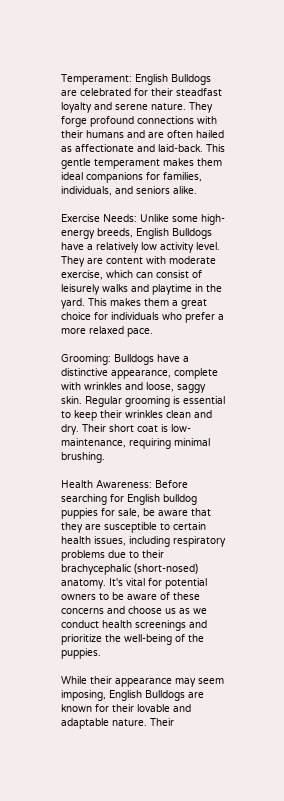Temperament: English Bulldogs are celebrated for their steadfast loyalty and serene nature. They forge profound connections with their humans and are often hailed as affectionate and laid-back. This gentle temperament makes them ideal companions for families, individuals, and seniors alike.

Exercise Needs: Unlike some high-energy breeds, English Bulldogs have a relatively low activity level. They are content with moderate exercise, which can consist of leisurely walks and playtime in the yard. This makes them a great choice for individuals who prefer a more relaxed pace.

Grooming: Bulldogs have a distinctive appearance, complete with wrinkles and loose, saggy skin. Regular grooming is essential to keep their wrinkles clean and dry. Their short coat is low-maintenance, requiring minimal brushing.

Health Awareness: Before searching for English bulldog puppies for sale, be aware that they are susceptible to certain health issues, including respiratory problems due to their brachycephalic (short-nosed) anatomy. It's vital for potential owners to be aware of these concerns and choose us as we conduct health screenings and prioritize the well-being of the puppies.

While their appearance may seem imposing, English Bulldogs are known for their lovable and adaptable nature. Their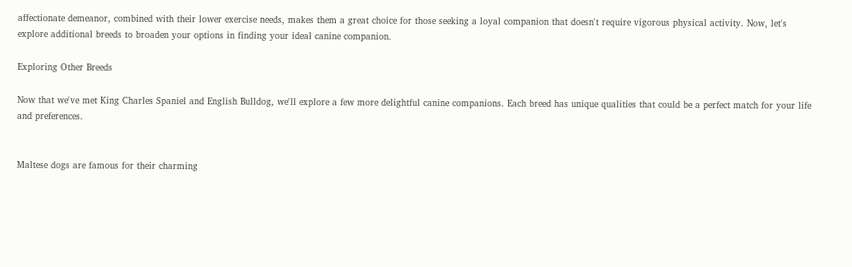affectionate demeanor, combined with their lower exercise needs, makes them a great choice for those seeking a loyal companion that doesn't require vigorous physical activity. Now, let's explore additional breeds to broaden your options in finding your ideal canine companion.

Exploring Other Breeds

Now that we've met King Charles Spaniel and English Bulldog, we'll explore a few more delightful canine companions. Each breed has unique qualities that could be a perfect match for your life and preferences.


Maltese dogs are famous for their charming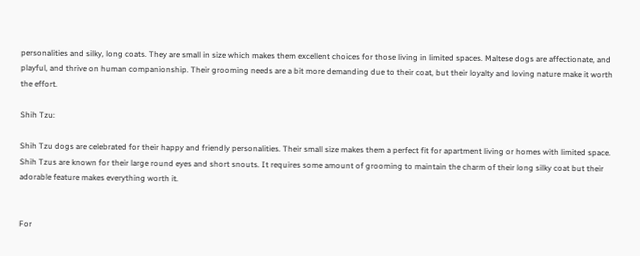personalities and silky, long coats. They are small in size which makes them excellent choices for those living in limited spaces. Maltese dogs are affectionate, and playful, and thrive on human companionship. Their grooming needs are a bit more demanding due to their coat, but their loyalty and loving nature make it worth the effort.

Shih Tzu:

Shih Tzu dogs are celebrated for their happy and friendly personalities. Their small size makes them a perfect fit for apartment living or homes with limited space. Shih Tzus are known for their large round eyes and short snouts. It requires some amount of grooming to maintain the charm of their long silky coat but their adorable feature makes everything worth it.


For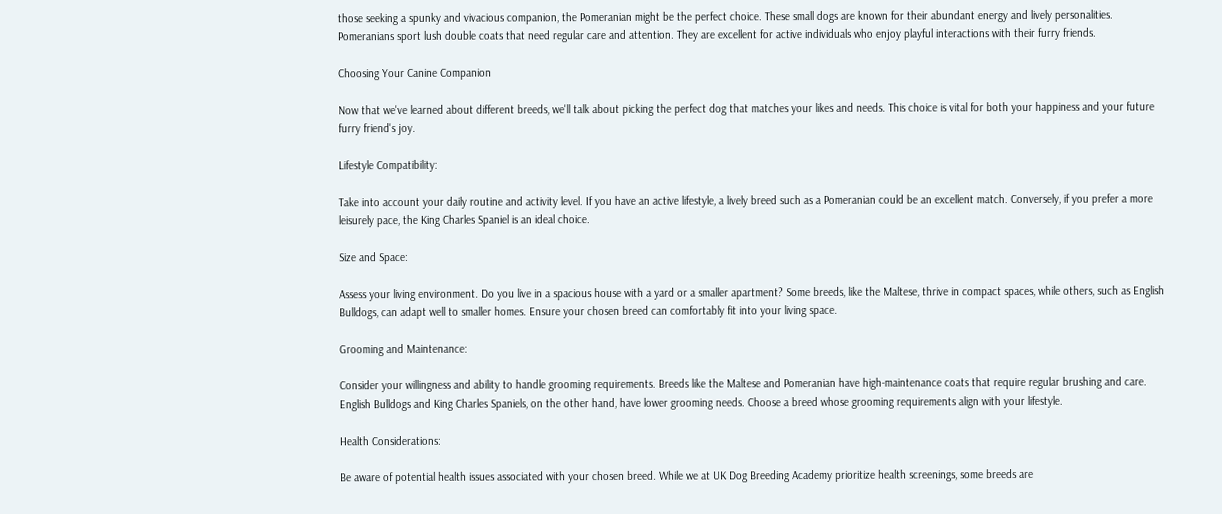those seeking a spunky and vivacious companion, the Pomeranian might be the perfect choice. These small dogs are known for their abundant energy and lively personalities. Pomeranians sport lush double coats that need regular care and attention. They are excellent for active individuals who enjoy playful interactions with their furry friends.

Choosing Your Canine Companion

Now that we've learned about different breeds, we'll talk about picking the perfect dog that matches your likes and needs. This choice is vital for both your happiness and your future furry friend's joy.

Lifestyle Compatibility:

Take into account your daily routine and activity level. If you have an active lifestyle, a lively breed such as a Pomeranian could be an excellent match. Conversely, if you prefer a more leisurely pace, the King Charles Spaniel is an ideal choice.

Size and Space:

Assess your living environment. Do you live in a spacious house with a yard or a smaller apartment? Some breeds, like the Maltese, thrive in compact spaces, while others, such as English Bulldogs, can adapt well to smaller homes. Ensure your chosen breed can comfortably fit into your living space.

Grooming and Maintenance:

Consider your willingness and ability to handle grooming requirements. Breeds like the Maltese and Pomeranian have high-maintenance coats that require regular brushing and care. English Bulldogs and King Charles Spaniels, on the other hand, have lower grooming needs. Choose a breed whose grooming requirements align with your lifestyle.

Health Considerations:

Be aware of potential health issues associated with your chosen breed. While we at UK Dog Breeding Academy prioritize health screenings, some breeds are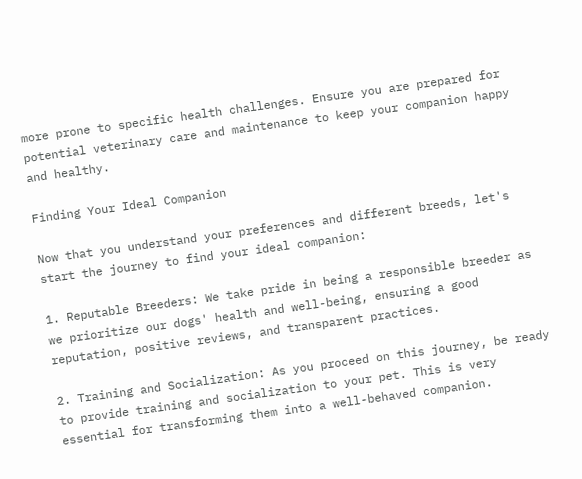more prone to specific health challenges. Ensure you are prepared for potential veterinary care and maintenance to keep your companion happy and healthy.

Finding Your Ideal Companion

Now that you understand your preferences and different breeds, let's start the journey to find your ideal companion:

1. Reputable Breeders: We take pride in being a responsible breeder as we prioritize our dogs' health and well-being, ensuring a good reputation, positive reviews, and transparent practices.

2. Training and Socialization: As you proceed on this journey, be ready to provide training and socialization to your pet. This is very essential for transforming them into a well-behaved companion.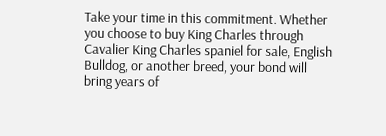Take your time in this commitment. Whether you choose to buy King Charles through Cavalier King Charles spaniel for sale, English Bulldog, or another breed, your bond will bring years of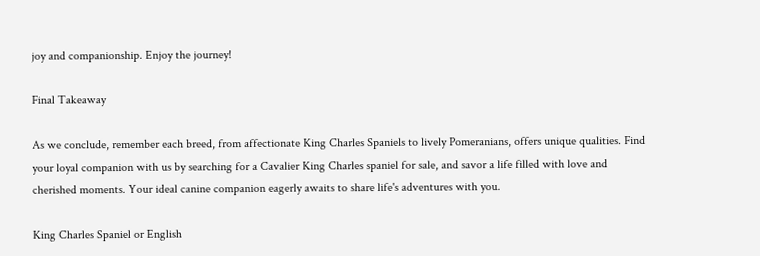joy and companionship. Enjoy the journey!

Final Takeaway

As we conclude, remember each breed, from affectionate King Charles Spaniels to lively Pomeranians, offers unique qualities. Find your loyal companion with us by searching for a Cavalier King Charles spaniel for sale, and savor a life filled with love and cherished moments. Your ideal canine companion eagerly awaits to share life's adventures with you.

King Charles Spaniel or English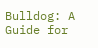Bulldog: A Guide for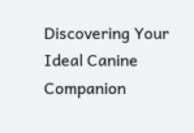Discovering Your Ideal Canine Companion